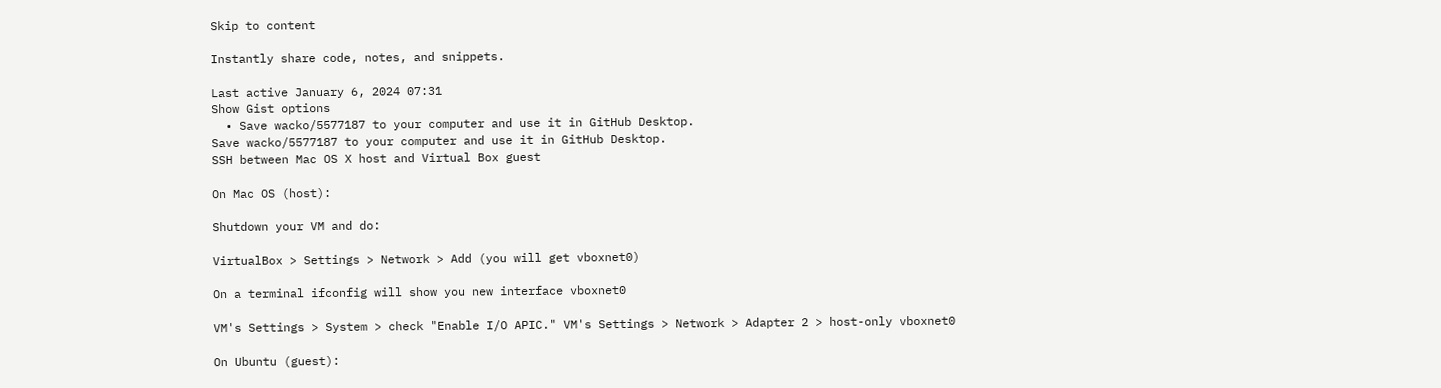Skip to content

Instantly share code, notes, and snippets.

Last active January 6, 2024 07:31
Show Gist options
  • Save wacko/5577187 to your computer and use it in GitHub Desktop.
Save wacko/5577187 to your computer and use it in GitHub Desktop.
SSH between Mac OS X host and Virtual Box guest

On Mac OS (host):

Shutdown your VM and do:

VirtualBox > Settings > Network > Add (you will get vboxnet0)

On a terminal ifconfig will show you new interface vboxnet0

VM's Settings > System > check "Enable I/O APIC." VM's Settings > Network > Adapter 2 > host-only vboxnet0

On Ubuntu (guest):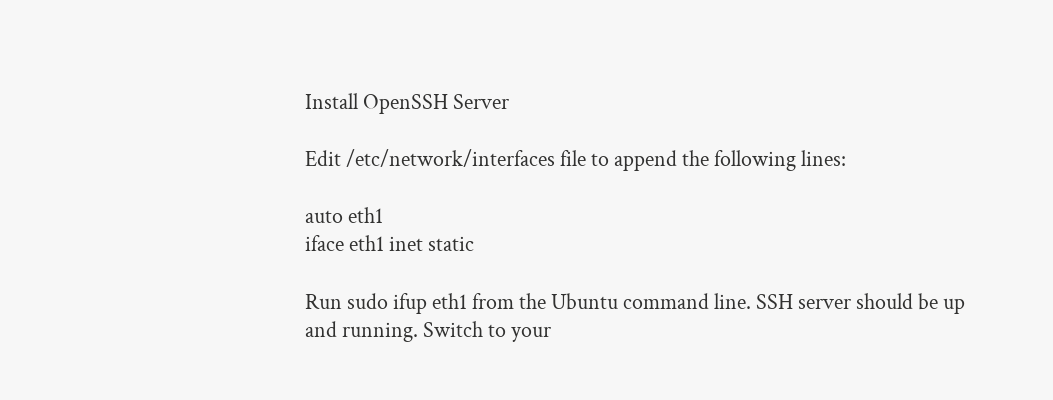Install OpenSSH Server

Edit /etc/network/interfaces file to append the following lines:

auto eth1
iface eth1 inet static

Run sudo ifup eth1 from the Ubuntu command line. SSH server should be up and running. Switch to your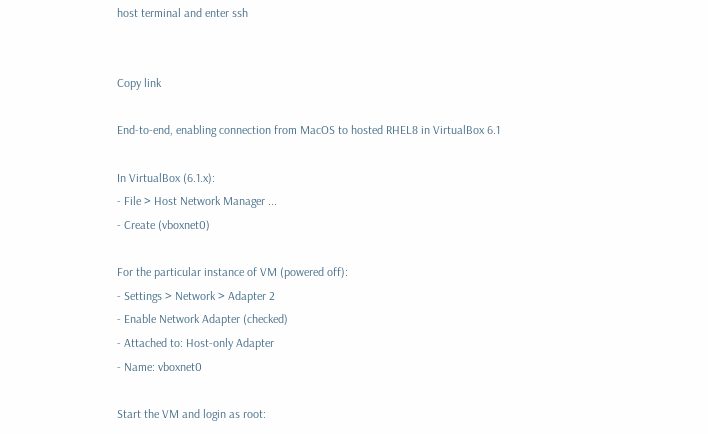host terminal and enter ssh


Copy link

End-to-end, enabling connection from MacOS to hosted RHEL8 in VirtualBox 6.1

In VirtualBox (6.1.x):
- File > Host Network Manager ...
- Create (vboxnet0)

For the particular instance of VM (powered off):
- Settings > Network > Adapter 2
- Enable Network Adapter (checked)
- Attached to: Host-only Adapter
- Name: vboxnet0

Start the VM and login as root: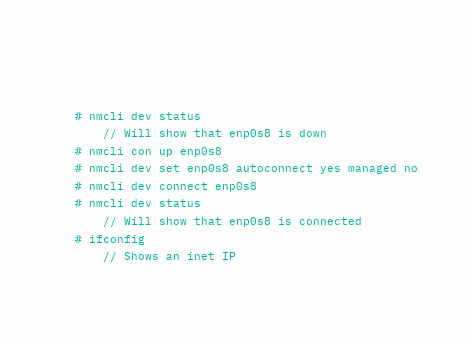# nmcli dev status
    // Will show that enp0s8 is down
# nmcli con up enp0s8
# nmcli dev set enp0s8 autoconnect yes managed no
# nmcli dev connect enp0s8
# nmcli dev status
    // Will show that enp0s8 is connected
# ifconfig
    // Shows an inet IP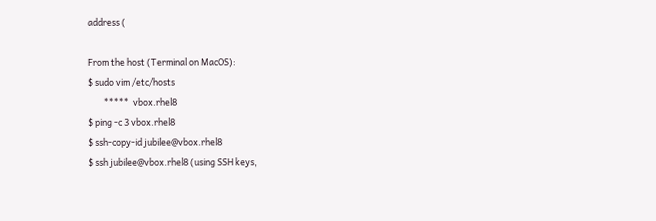address (

From the host (Terminal on MacOS):
$ sudo vim /etc/hosts
        *****  vbox.rhel8
$ ping -c 3 vbox.rhel8
$ ssh-copy-id jubilee@vbox.rhel8
$ ssh jubilee@vbox.rhel8 (using SSH keys,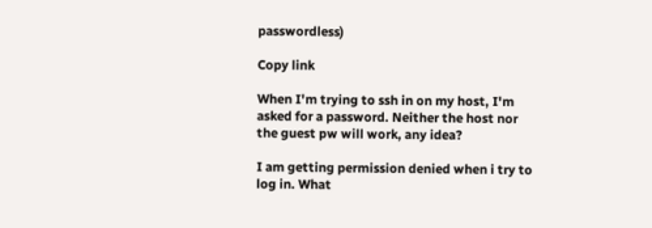passwordless)

Copy link

When I'm trying to ssh in on my host, I'm asked for a password. Neither the host nor the guest pw will work, any idea?

I am getting permission denied when i try to log in. What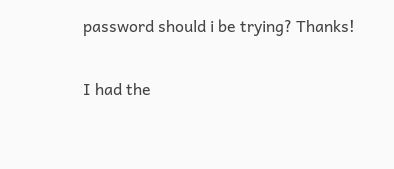password should i be trying? Thanks!

I had the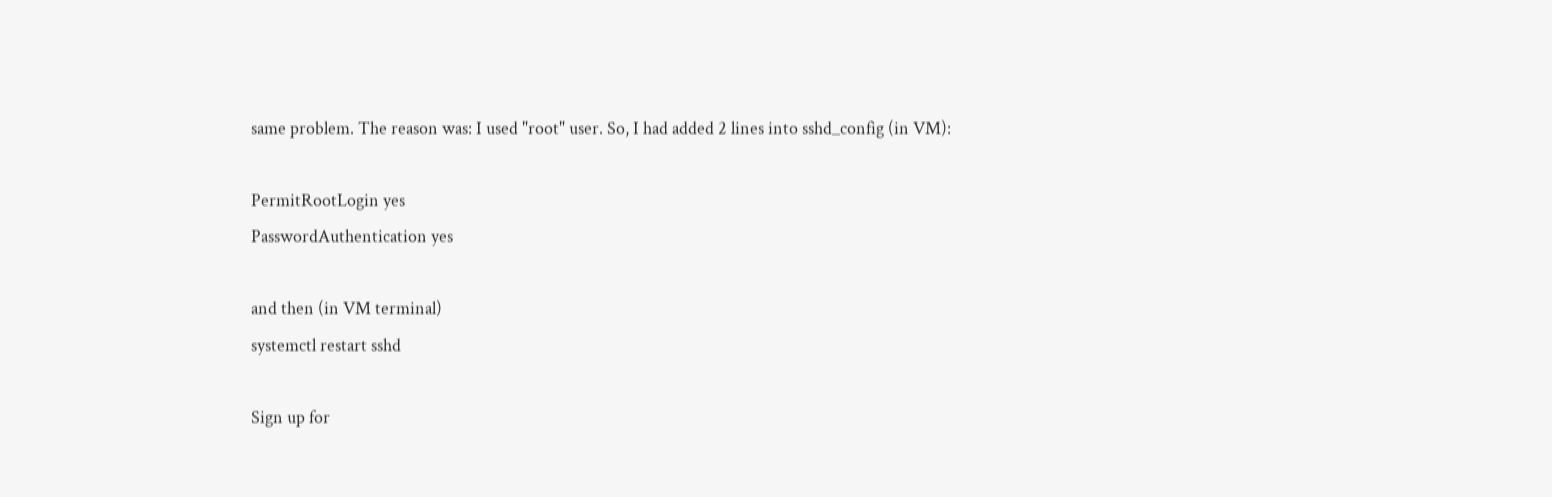same problem. The reason was: I used "root" user. So, I had added 2 lines into sshd_config (in VM):

PermitRootLogin yes
PasswordAuthentication yes

and then (in VM terminal)
systemctl restart sshd

Sign up for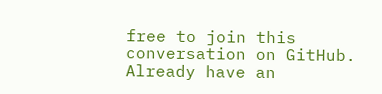free to join this conversation on GitHub. Already have an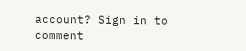account? Sign in to comment